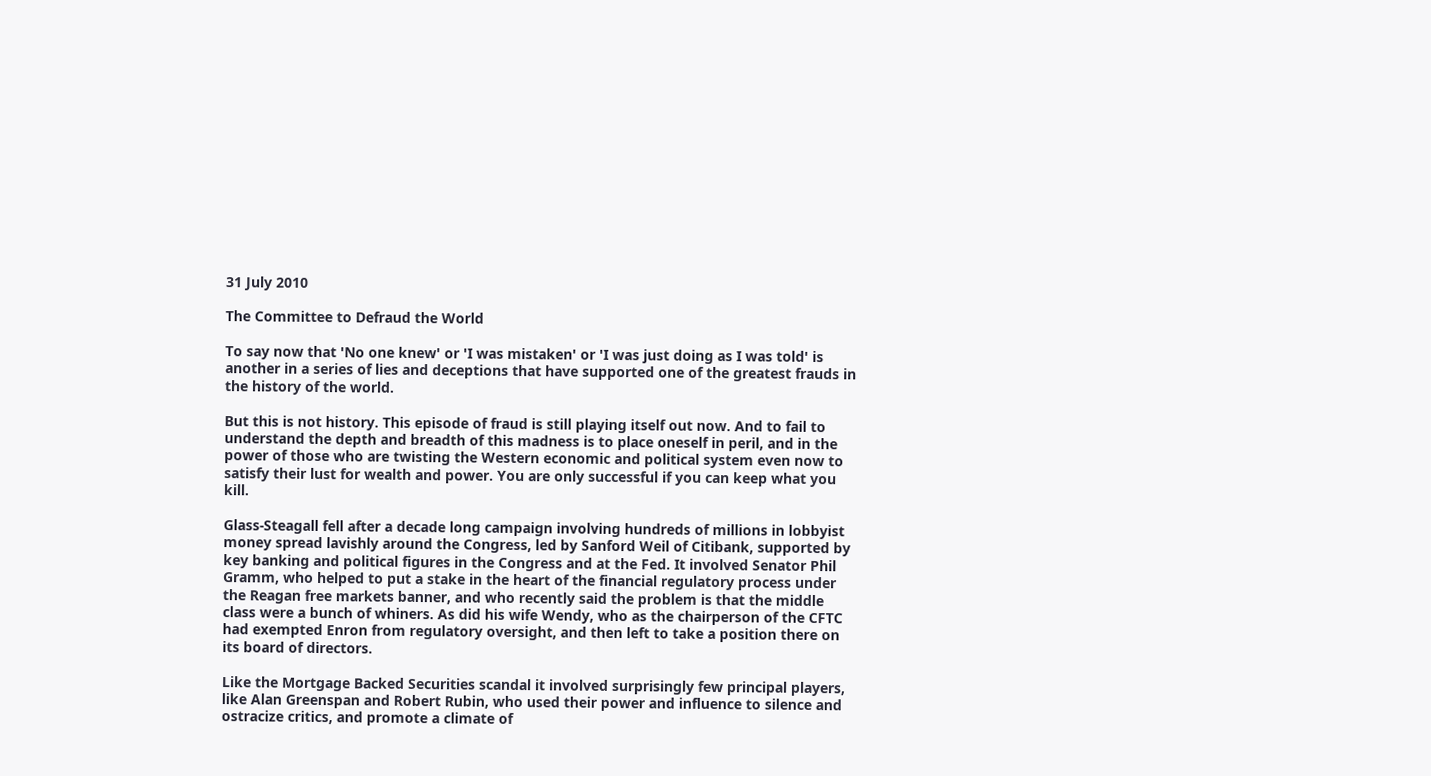31 July 2010

The Committee to Defraud the World

To say now that 'No one knew' or 'I was mistaken' or 'I was just doing as I was told' is another in a series of lies and deceptions that have supported one of the greatest frauds in the history of the world.

But this is not history. This episode of fraud is still playing itself out now. And to fail to understand the depth and breadth of this madness is to place oneself in peril, and in the power of those who are twisting the Western economic and political system even now to satisfy their lust for wealth and power. You are only successful if you can keep what you kill.

Glass-Steagall fell after a decade long campaign involving hundreds of millions in lobbyist money spread lavishly around the Congress, led by Sanford Weil of Citibank, supported by key banking and political figures in the Congress and at the Fed. It involved Senator Phil Gramm, who helped to put a stake in the heart of the financial regulatory process under the Reagan free markets banner, and who recently said the problem is that the middle class were a bunch of whiners. As did his wife Wendy, who as the chairperson of the CFTC had exempted Enron from regulatory oversight, and then left to take a position there on its board of directors.

Like the Mortgage Backed Securities scandal it involved surprisingly few principal players, like Alan Greenspan and Robert Rubin, who used their power and influence to silence and ostracize critics, and promote a climate of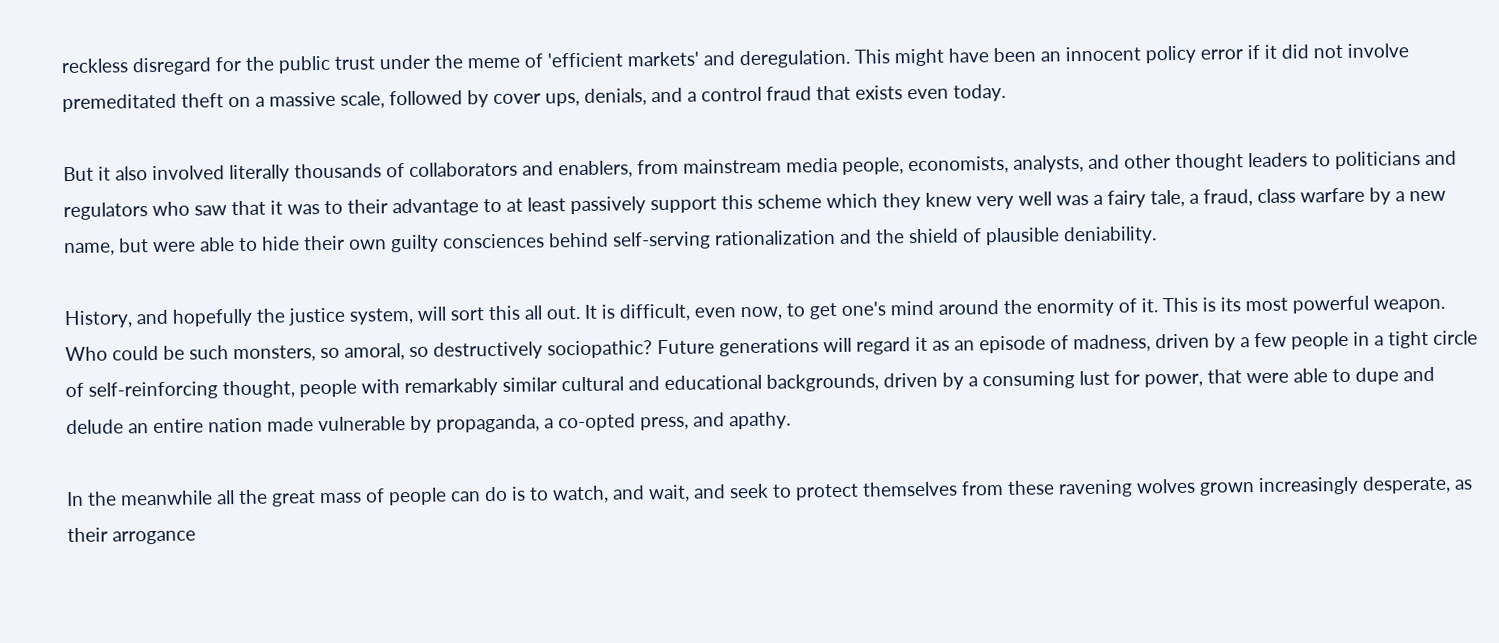reckless disregard for the public trust under the meme of 'efficient markets' and deregulation. This might have been an innocent policy error if it did not involve premeditated theft on a massive scale, followed by cover ups, denials, and a control fraud that exists even today.

But it also involved literally thousands of collaborators and enablers, from mainstream media people, economists, analysts, and other thought leaders to politicians and regulators who saw that it was to their advantage to at least passively support this scheme which they knew very well was a fairy tale, a fraud, class warfare by a new name, but were able to hide their own guilty consciences behind self-serving rationalization and the shield of plausible deniability.

History, and hopefully the justice system, will sort this all out. It is difficult, even now, to get one's mind around the enormity of it. This is its most powerful weapon. Who could be such monsters, so amoral, so destructively sociopathic? Future generations will regard it as an episode of madness, driven by a few people in a tight circle of self-reinforcing thought, people with remarkably similar cultural and educational backgrounds, driven by a consuming lust for power, that were able to dupe and delude an entire nation made vulnerable by propaganda, a co-opted press, and apathy.

In the meanwhile all the great mass of people can do is to watch, and wait, and seek to protect themselves from these ravening wolves grown increasingly desperate, as their arrogance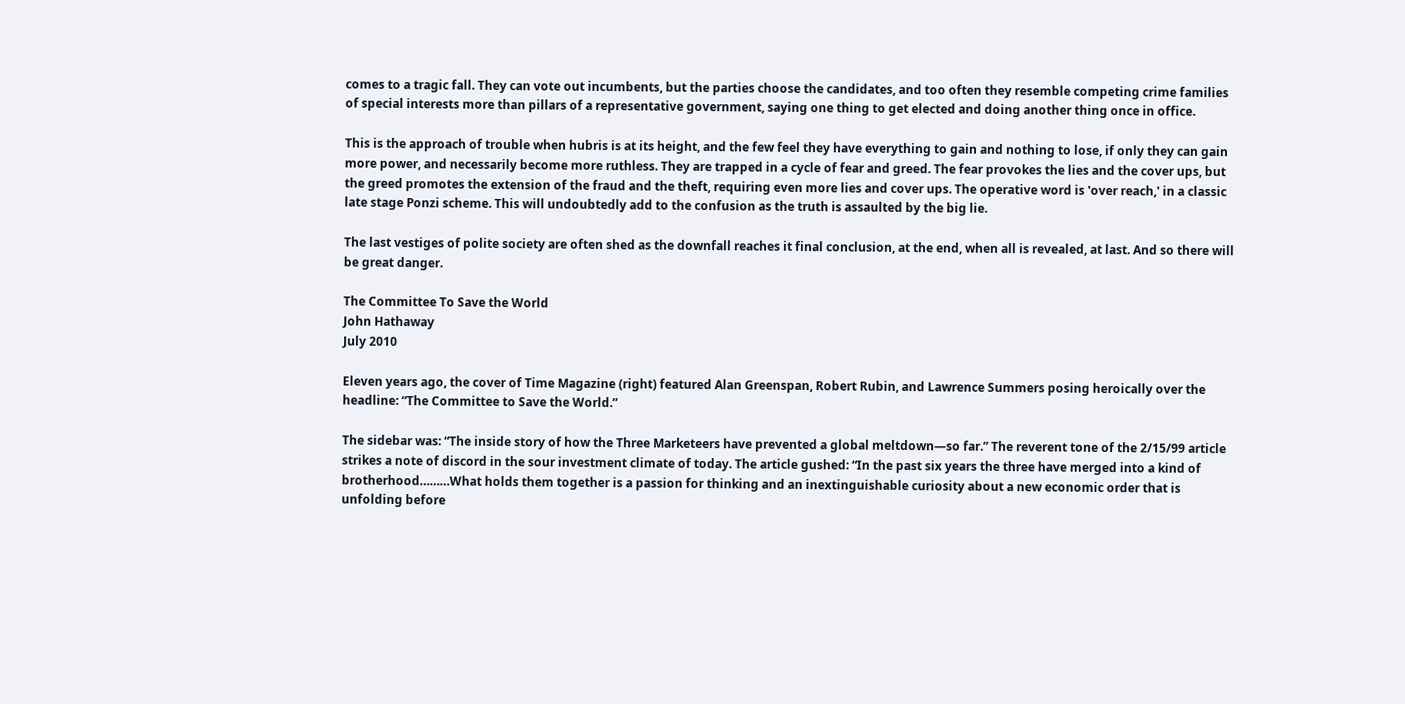comes to a tragic fall. They can vote out incumbents, but the parties choose the candidates, and too often they resemble competing crime families of special interests more than pillars of a representative government, saying one thing to get elected and doing another thing once in office.

This is the approach of trouble when hubris is at its height, and the few feel they have everything to gain and nothing to lose, if only they can gain more power, and necessarily become more ruthless. They are trapped in a cycle of fear and greed. The fear provokes the lies and the cover ups, but the greed promotes the extension of the fraud and the theft, requiring even more lies and cover ups. The operative word is 'over reach,' in a classic late stage Ponzi scheme. This will undoubtedly add to the confusion as the truth is assaulted by the big lie.

The last vestiges of polite society are often shed as the downfall reaches it final conclusion, at the end, when all is revealed, at last. And so there will be great danger.

The Committee To Save the World
John Hathaway
July 2010

Eleven years ago, the cover of Time Magazine (right) featured Alan Greenspan, Robert Rubin, and Lawrence Summers posing heroically over the headline: “The Committee to Save the World.”

The sidebar was: “The inside story of how the Three Marketeers have prevented a global meltdown—so far.” The reverent tone of the 2/15/99 article strikes a note of discord in the sour investment climate of today. The article gushed: “In the past six years the three have merged into a kind of brotherhood………What holds them together is a passion for thinking and an inextinguishable curiosity about a new economic order that is unfolding before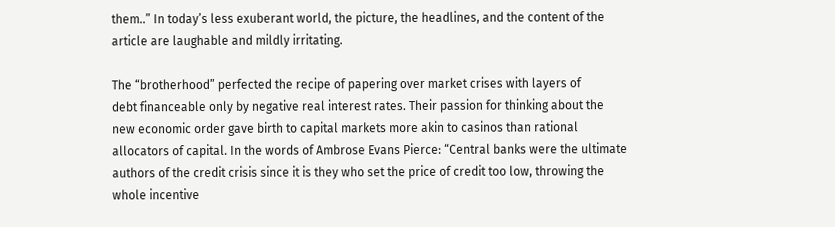them..” In today’s less exuberant world, the picture, the headlines, and the content of the article are laughable and mildly irritating.

The “brotherhood” perfected the recipe of papering over market crises with layers of
debt financeable only by negative real interest rates. Their passion for thinking about the new economic order gave birth to capital markets more akin to casinos than rational allocators of capital. In the words of Ambrose Evans Pierce: “Central banks were the ultimate authors of the credit crisis since it is they who set the price of credit too low, throwing the whole incentive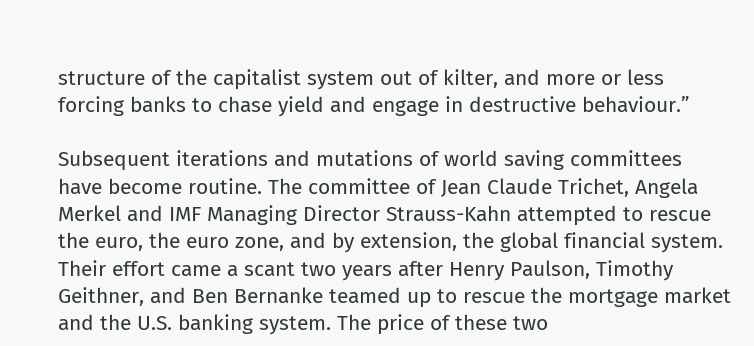structure of the capitalist system out of kilter, and more or less forcing banks to chase yield and engage in destructive behaviour.”

Subsequent iterations and mutations of world saving committees have become routine. The committee of Jean Claude Trichet, Angela Merkel and IMF Managing Director Strauss-Kahn attempted to rescue the euro, the euro zone, and by extension, the global financial system. Their effort came a scant two years after Henry Paulson, Timothy Geithner, and Ben Bernanke teamed up to rescue the mortgage market and the U.S. banking system. The price of these two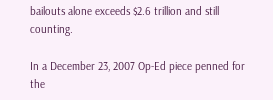bailouts alone exceeds $2.6 trillion and still counting.

In a December 23, 2007 Op-Ed piece penned for the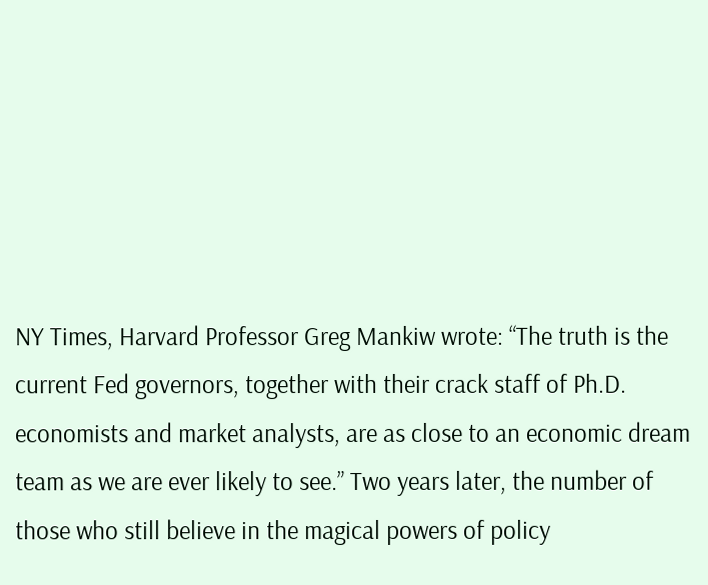NY Times, Harvard Professor Greg Mankiw wrote: “The truth is the current Fed governors, together with their crack staff of Ph.D. economists and market analysts, are as close to an economic dream team as we are ever likely to see.” Two years later, the number of those who still believe in the magical powers of policy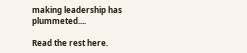making leadership has plummeted....

Read the rest here.